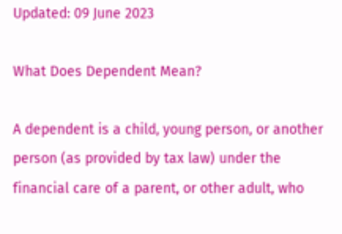Updated: 09 June 2023

What Does Dependent Mean?

A dependent is a child, young person, or another person (as provided by tax law) under the financial care of a parent, or other adult, who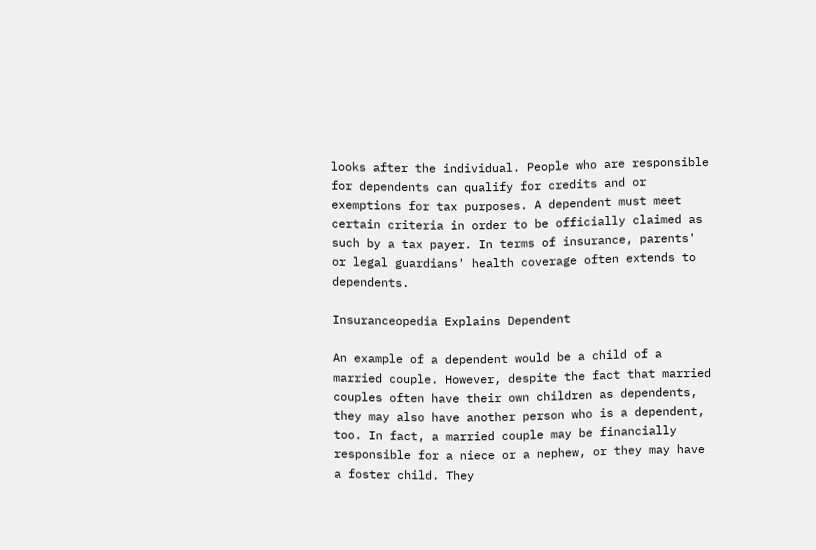looks after the individual. People who are responsible for dependents can qualify for credits and or exemptions for tax purposes. A dependent must meet certain criteria in order to be officially claimed as such by a tax payer. In terms of insurance, parents' or legal guardians' health coverage often extends to dependents.

Insuranceopedia Explains Dependent

An example of a dependent would be a child of a married couple. However, despite the fact that married couples often have their own children as dependents, they may also have another person who is a dependent, too. In fact, a married couple may be financially responsible for a niece or a nephew, or they may have a foster child. They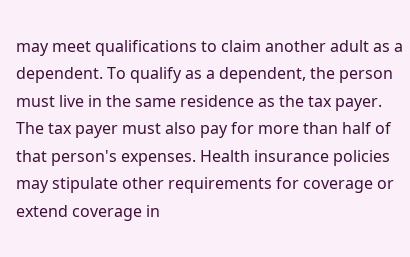may meet qualifications to claim another adult as a dependent. To qualify as a dependent, the person must live in the same residence as the tax payer. The tax payer must also pay for more than half of that person's expenses. Health insurance policies may stipulate other requirements for coverage or extend coverage in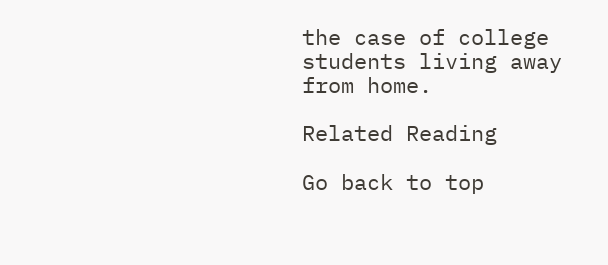the case of college students living away from home.

Related Reading

Go back to top